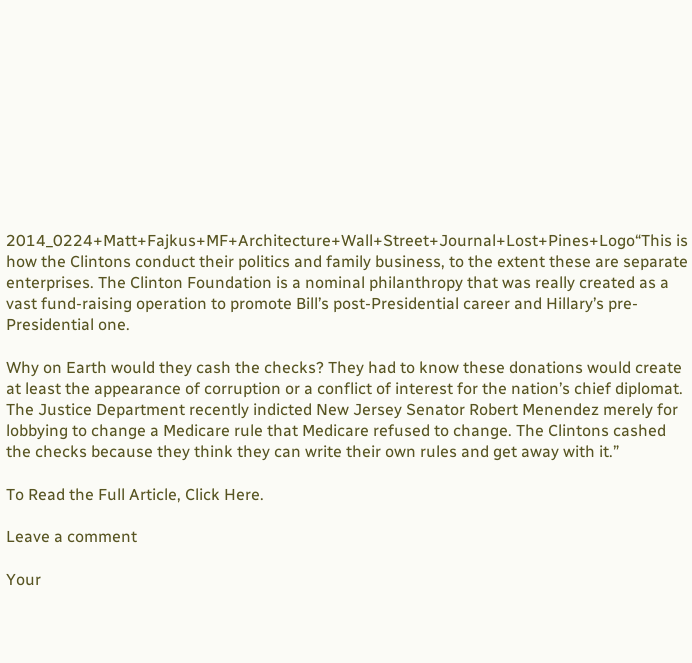2014_0224+Matt+Fajkus+MF+Architecture+Wall+Street+Journal+Lost+Pines+Logo“This is how the Clintons conduct their politics and family business, to the extent these are separate enterprises. The Clinton Foundation is a nominal philanthropy that was really created as a vast fund-raising operation to promote Bill’s post-Presidential career and Hillary’s pre-Presidential one.

Why on Earth would they cash the checks? They had to know these donations would create at least the appearance of corruption or a conflict of interest for the nation’s chief diplomat. The Justice Department recently indicted New Jersey Senator Robert Menendez merely for lobbying to change a Medicare rule that Medicare refused to change. The Clintons cashed the checks because they think they can write their own rules and get away with it.”

To Read the Full Article, Click Here.

Leave a comment

Your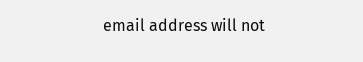email address will not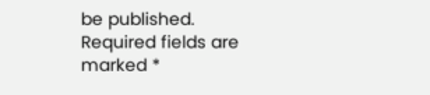be published. Required fields are marked *